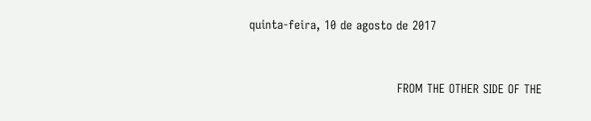quinta-feira, 10 de agosto de 2017


                                     FROM THE OTHER SIDE OF THE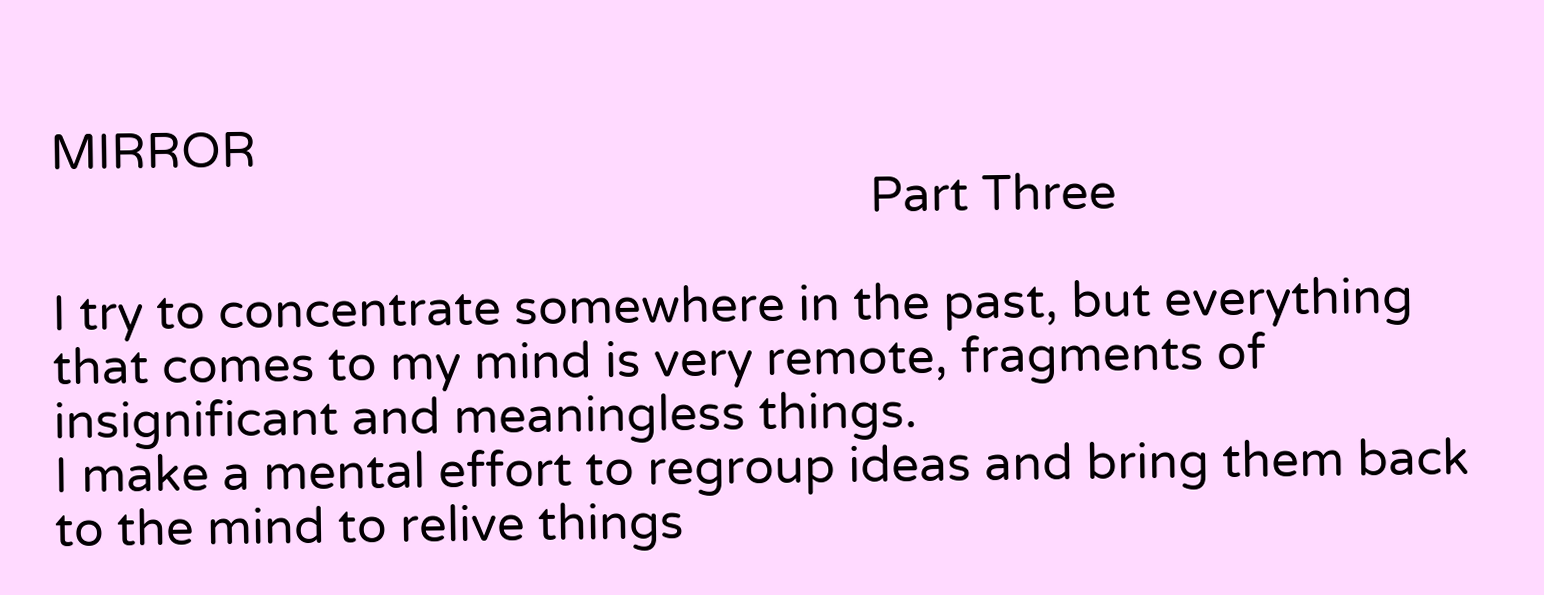MIRROR
                                                               Part Three

I try to concentrate somewhere in the past, but everything that comes to my mind is very remote, fragments of insignificant and meaningless things.
I make a mental effort to regroup ideas and bring them back to the mind to relive things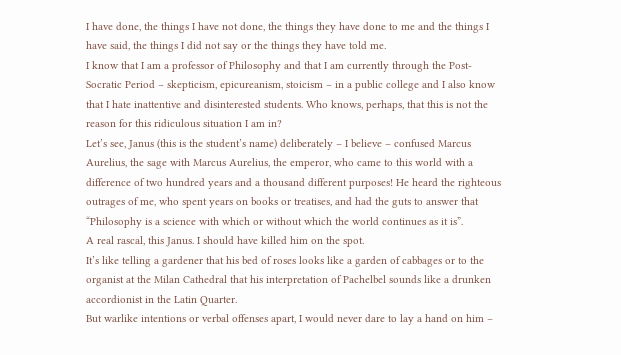I have done, the things I have not done, the things they have done to me and the things I have said, the things I did not say or the things they have told me.
I know that I am a professor of Philosophy and that I am currently through the Post-Socratic Period – skepticism, epicureanism, stoicism – in a public college and I also know that I hate inattentive and disinterested students. Who knows, perhaps, that this is not the reason for this ridiculous situation I am in?
Let’s see, Janus (this is the student’s name) deliberately – I believe – confused Marcus Aurelius, the sage with Marcus Aurelius, the emperor, who came to this world with a difference of two hundred years and a thousand different purposes! He heard the righteous outrages of me, who spent years on books or treatises, and had the guts to answer that “Philosophy is a science with which or without which the world continues as it is”.
A real rascal, this Janus. I should have killed him on the spot.
It’s like telling a gardener that his bed of roses looks like a garden of cabbages or to the organist at the Milan Cathedral that his interpretation of Pachelbel sounds like a drunken accordionist in the Latin Quarter.
But warlike intentions or verbal offenses apart, I would never dare to lay a hand on him –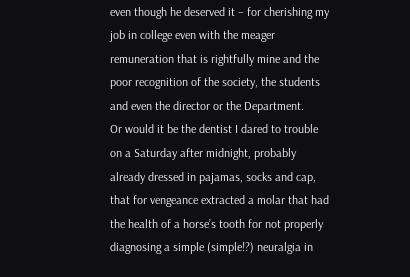even though he deserved it – for cherishing my job in college even with the meager remuneration that is rightfully mine and the poor recognition of the society, the students and even the director or the Department.
Or would it be the dentist I dared to trouble on a Saturday after midnight, probably already dressed in pajamas, socks and cap, that for vengeance extracted a molar that had the health of a horse’s tooth for not properly diagnosing a simple (simple!?) neuralgia in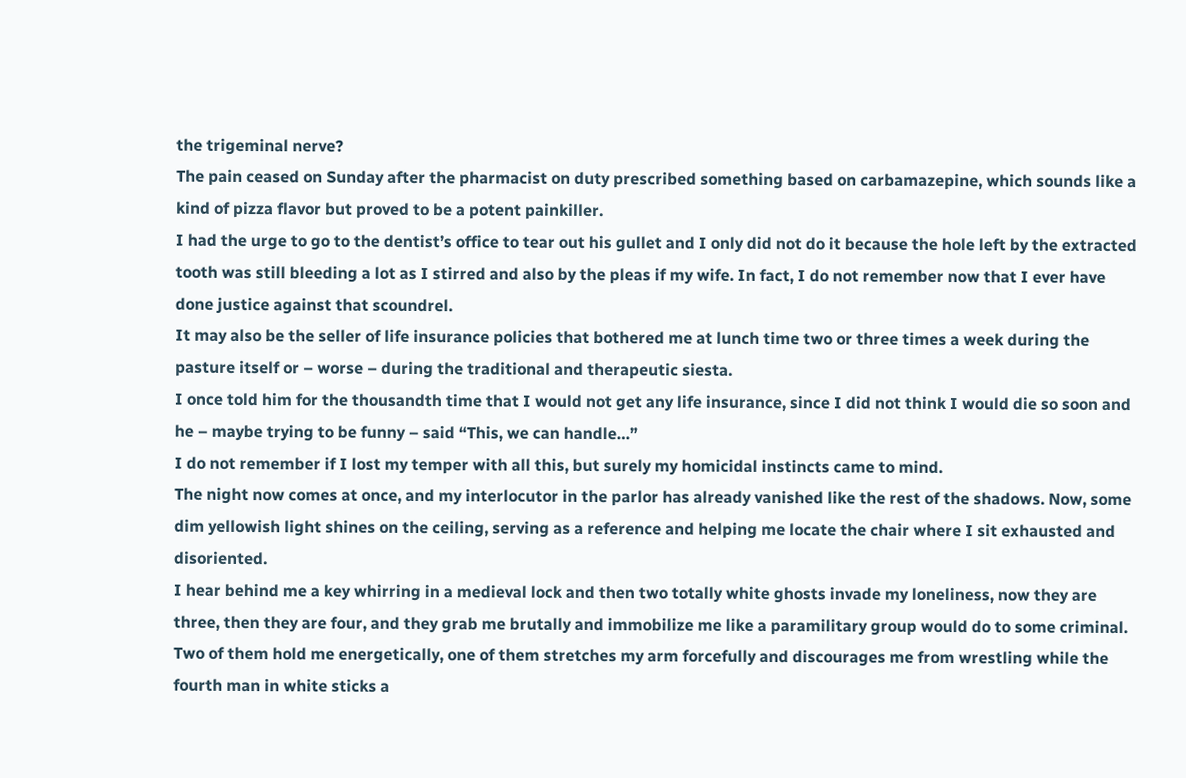the trigeminal nerve?
The pain ceased on Sunday after the pharmacist on duty prescribed something based on carbamazepine, which sounds like a kind of pizza flavor but proved to be a potent painkiller.
I had the urge to go to the dentist’s office to tear out his gullet and I only did not do it because the hole left by the extracted tooth was still bleeding a lot as I stirred and also by the pleas if my wife. In fact, I do not remember now that I ever have done justice against that scoundrel.
It may also be the seller of life insurance policies that bothered me at lunch time two or three times a week during the pasture itself or – worse – during the traditional and therapeutic siesta.
I once told him for the thousandth time that I would not get any life insurance, since I did not think I would die so soon and he – maybe trying to be funny – said “This, we can handle…”
I do not remember if I lost my temper with all this, but surely my homicidal instincts came to mind.
The night now comes at once, and my interlocutor in the parlor has already vanished like the rest of the shadows. Now, some dim yellowish light shines on the ceiling, serving as a reference and helping me locate the chair where I sit exhausted and disoriented.
I hear behind me a key whirring in a medieval lock and then two totally white ghosts invade my loneliness, now they are three, then they are four, and they grab me brutally and immobilize me like a paramilitary group would do to some criminal.
Two of them hold me energetically, one of them stretches my arm forcefully and discourages me from wrestling while the fourth man in white sticks a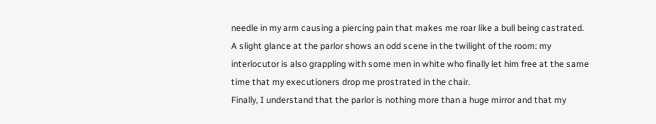needle in my arm causing a piercing pain that makes me roar like a bull being castrated.
A slight glance at the parlor shows an odd scene in the twilight of the room: my interlocutor is also grappling with some men in white who finally let him free at the same time that my executioners drop me prostrated in the chair.
Finally, I understand that the parlor is nothing more than a huge mirror and that my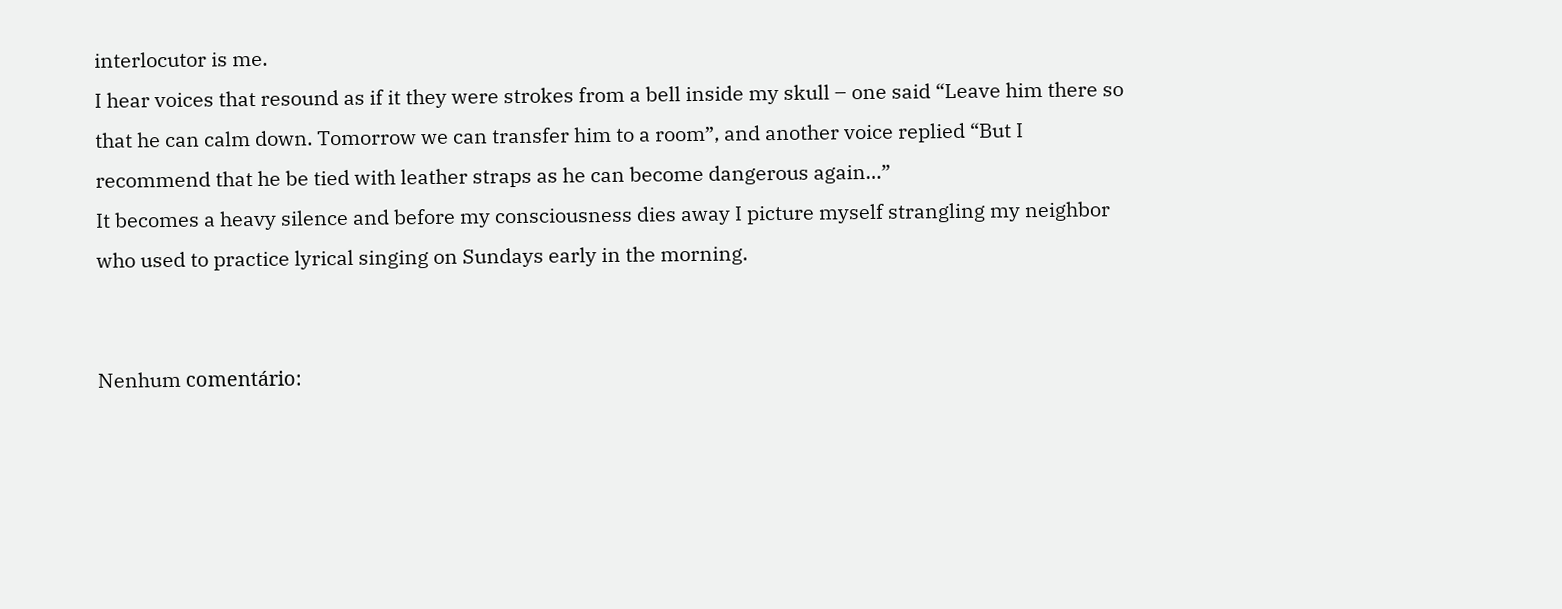interlocutor is me.
I hear voices that resound as if it they were strokes from a bell inside my skull – one said “Leave him there so that he can calm down. Tomorrow we can transfer him to a room”, and another voice replied “But I recommend that he be tied with leather straps as he can become dangerous again…”
It becomes a heavy silence and before my consciousness dies away I picture myself strangling my neighbor who used to practice lyrical singing on Sundays early in the morning.


Nenhum comentário: